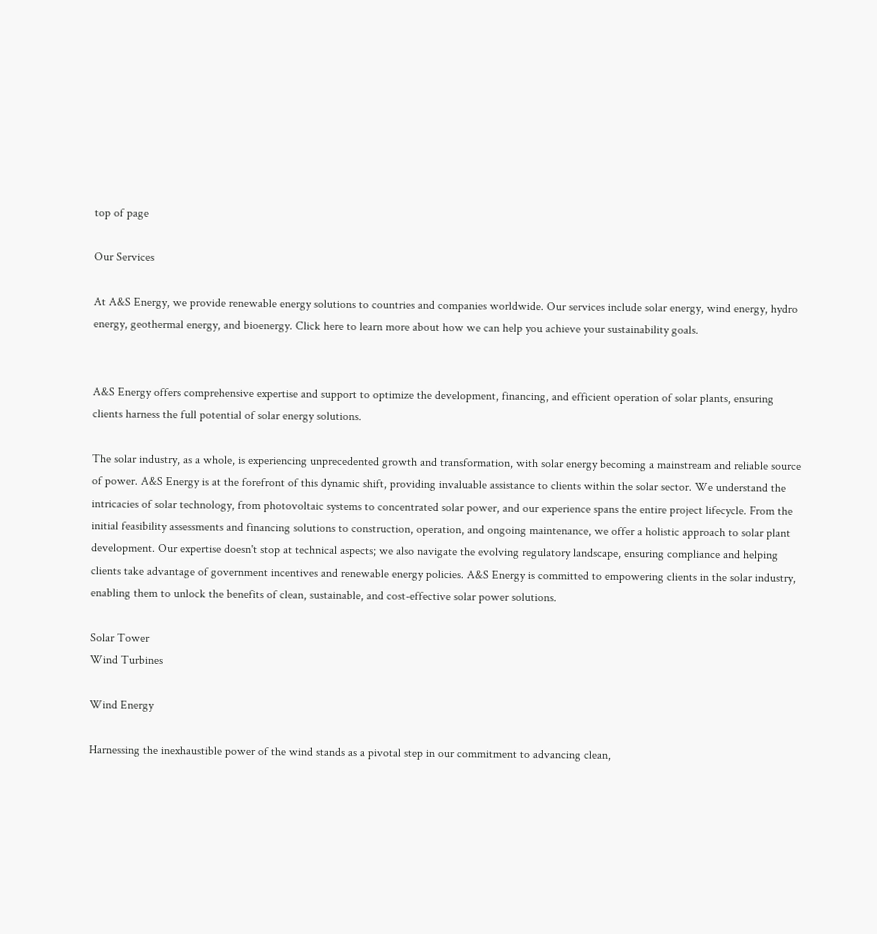top of page

Our Services

At A&S Energy, we provide renewable energy solutions to countries and companies worldwide. Our services include solar energy, wind energy, hydro energy, geothermal energy, and bioenergy. Click here to learn more about how we can help you achieve your sustainability goals.


A&S Energy offers comprehensive expertise and support to optimize the development, financing, and efficient operation of solar plants, ensuring clients harness the full potential of solar energy solutions.

The solar industry, as a whole, is experiencing unprecedented growth and transformation, with solar energy becoming a mainstream and reliable source of power. A&S Energy is at the forefront of this dynamic shift, providing invaluable assistance to clients within the solar sector. We understand the intricacies of solar technology, from photovoltaic systems to concentrated solar power, and our experience spans the entire project lifecycle. From the initial feasibility assessments and financing solutions to construction, operation, and ongoing maintenance, we offer a holistic approach to solar plant development. Our expertise doesn't stop at technical aspects; we also navigate the evolving regulatory landscape, ensuring compliance and helping clients take advantage of government incentives and renewable energy policies. A&S Energy is committed to empowering clients in the solar industry, enabling them to unlock the benefits of clean, sustainable, and cost-effective solar power solutions.

Solar Tower
Wind Turbines

Wind Energy

Harnessing the inexhaustible power of the wind stands as a pivotal step in our commitment to advancing clean,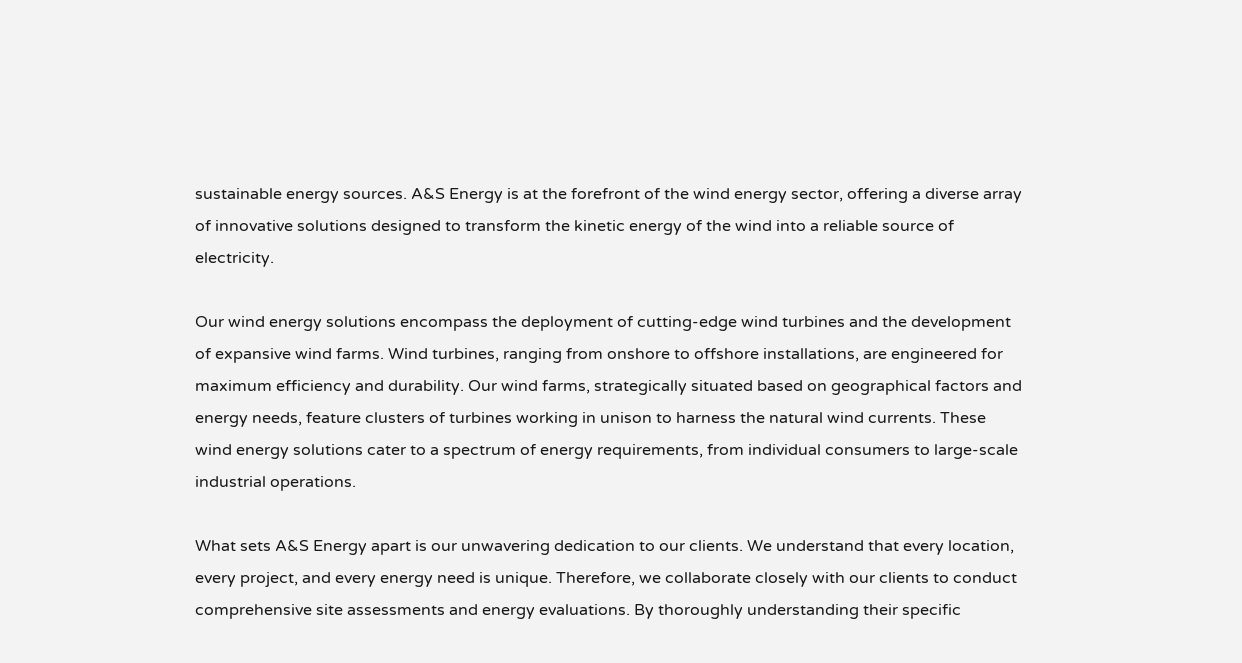sustainable energy sources. A&S Energy is at the forefront of the wind energy sector, offering a diverse array of innovative solutions designed to transform the kinetic energy of the wind into a reliable source of electricity.

Our wind energy solutions encompass the deployment of cutting-edge wind turbines and the development of expansive wind farms. Wind turbines, ranging from onshore to offshore installations, are engineered for maximum efficiency and durability. Our wind farms, strategically situated based on geographical factors and energy needs, feature clusters of turbines working in unison to harness the natural wind currents. These wind energy solutions cater to a spectrum of energy requirements, from individual consumers to large-scale industrial operations.

What sets A&S Energy apart is our unwavering dedication to our clients. We understand that every location, every project, and every energy need is unique. Therefore, we collaborate closely with our clients to conduct comprehensive site assessments and energy evaluations. By thoroughly understanding their specific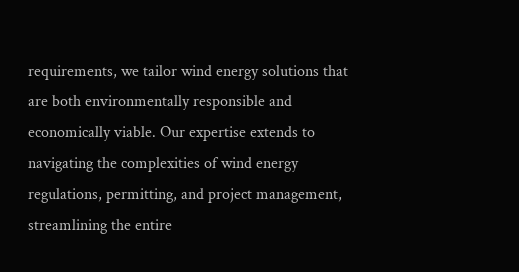requirements, we tailor wind energy solutions that are both environmentally responsible and economically viable. Our expertise extends to navigating the complexities of wind energy regulations, permitting, and project management, streamlining the entire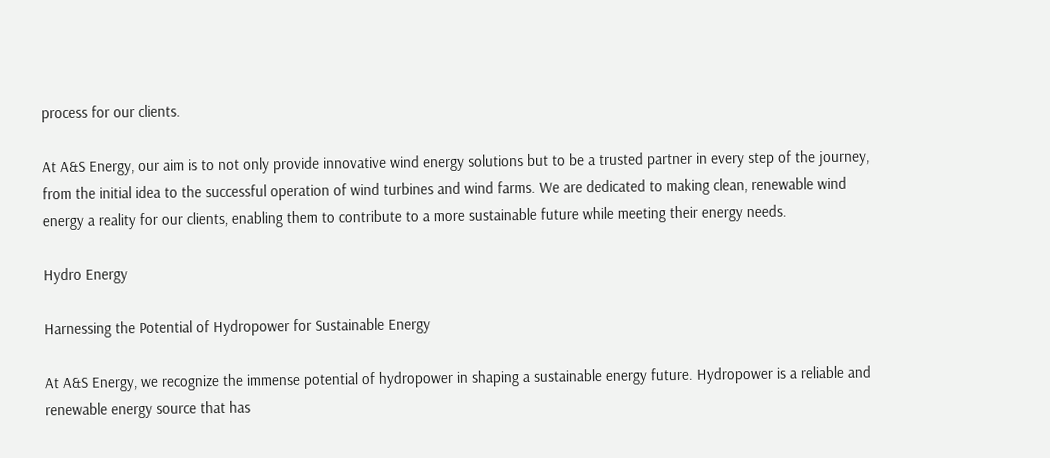process for our clients.

At A&S Energy, our aim is to not only provide innovative wind energy solutions but to be a trusted partner in every step of the journey, from the initial idea to the successful operation of wind turbines and wind farms. We are dedicated to making clean, renewable wind energy a reality for our clients, enabling them to contribute to a more sustainable future while meeting their energy needs.

Hydro Energy

Harnessing the Potential of Hydropower for Sustainable Energy

At A&S Energy, we recognize the immense potential of hydropower in shaping a sustainable energy future. Hydropower is a reliable and renewable energy source that has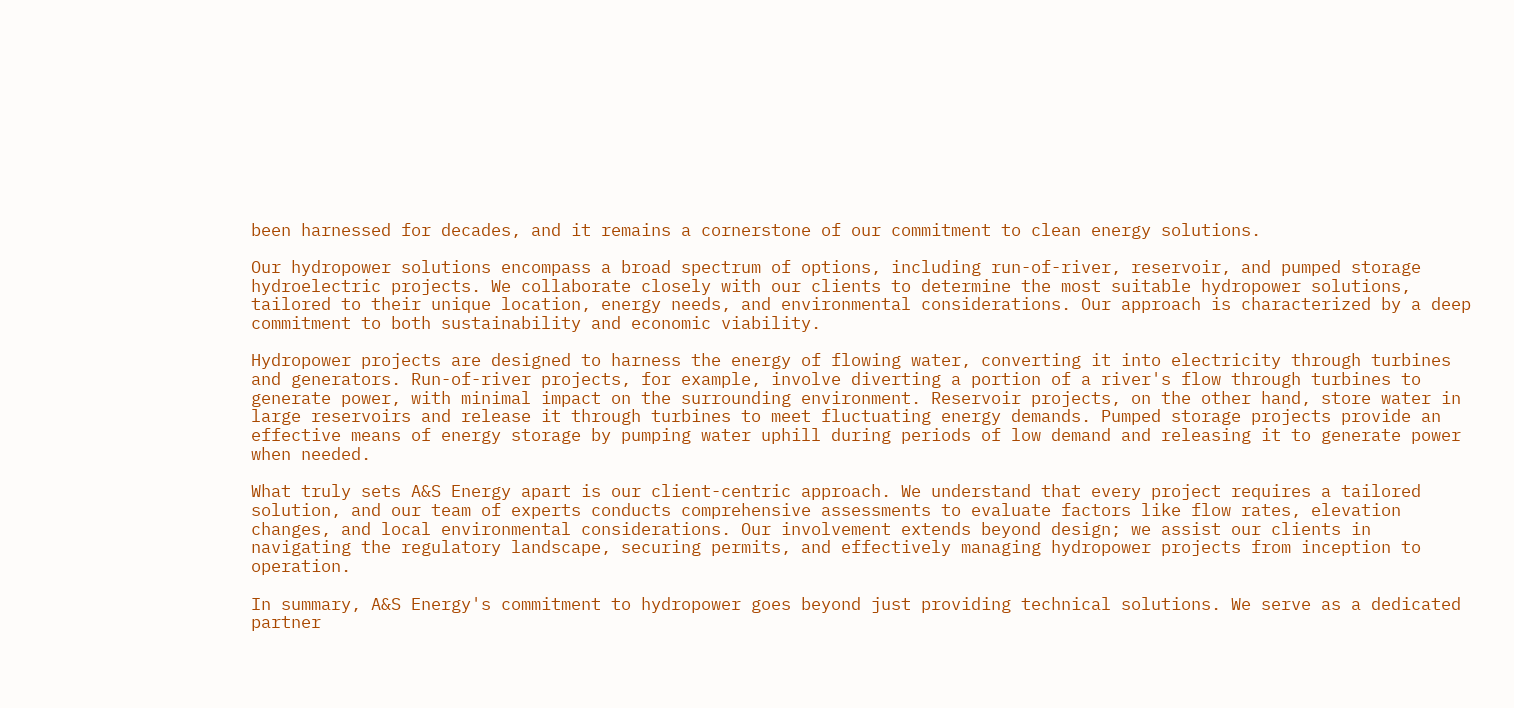been harnessed for decades, and it remains a cornerstone of our commitment to clean energy solutions.

Our hydropower solutions encompass a broad spectrum of options, including run-of-river, reservoir, and pumped storage hydroelectric projects. We collaborate closely with our clients to determine the most suitable hydropower solutions, tailored to their unique location, energy needs, and environmental considerations. Our approach is characterized by a deep commitment to both sustainability and economic viability.

Hydropower projects are designed to harness the energy of flowing water, converting it into electricity through turbines and generators. Run-of-river projects, for example, involve diverting a portion of a river's flow through turbines to generate power, with minimal impact on the surrounding environment. Reservoir projects, on the other hand, store water in large reservoirs and release it through turbines to meet fluctuating energy demands. Pumped storage projects provide an effective means of energy storage by pumping water uphill during periods of low demand and releasing it to generate power when needed.

What truly sets A&S Energy apart is our client-centric approach. We understand that every project requires a tailored solution, and our team of experts conducts comprehensive assessments to evaluate factors like flow rates, elevation changes, and local environmental considerations. Our involvement extends beyond design; we assist our clients in navigating the regulatory landscape, securing permits, and effectively managing hydropower projects from inception to operation.

In summary, A&S Energy's commitment to hydropower goes beyond just providing technical solutions. We serve as a dedicated partner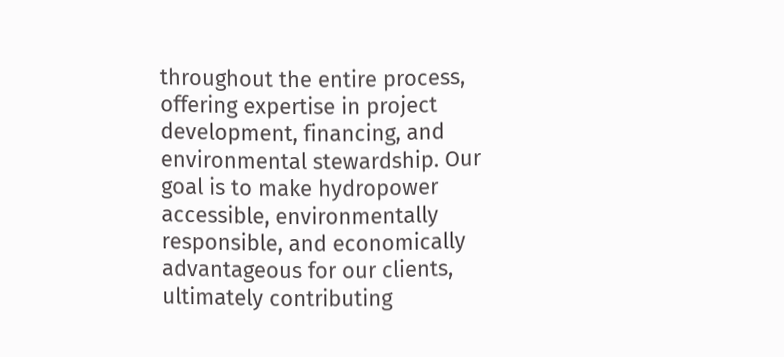throughout the entire process, offering expertise in project development, financing, and environmental stewardship. Our goal is to make hydropower accessible, environmentally responsible, and economically advantageous for our clients, ultimately contributing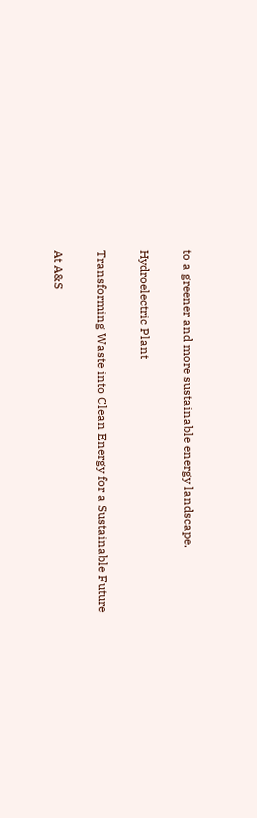to a greener and more sustainable energy landscape.

Hydroelectric Plant

Transforming Waste into Clean Energy for a Sustainable Future

At A&S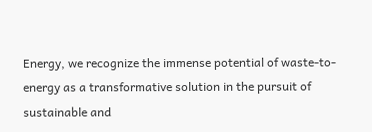Energy, we recognize the immense potential of waste-to-energy as a transformative solution in the pursuit of sustainable and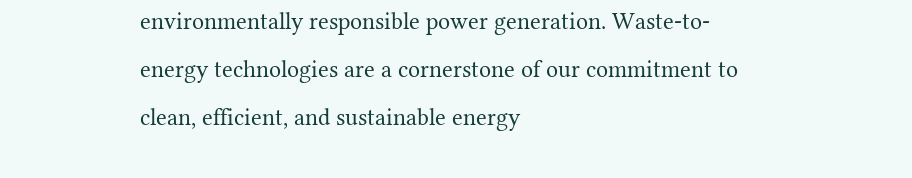environmentally responsible power generation. Waste-to-energy technologies are a cornerstone of our commitment to clean, efficient, and sustainable energy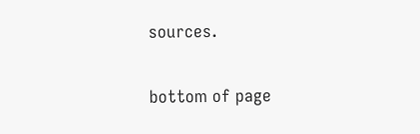sources.

bottom of page